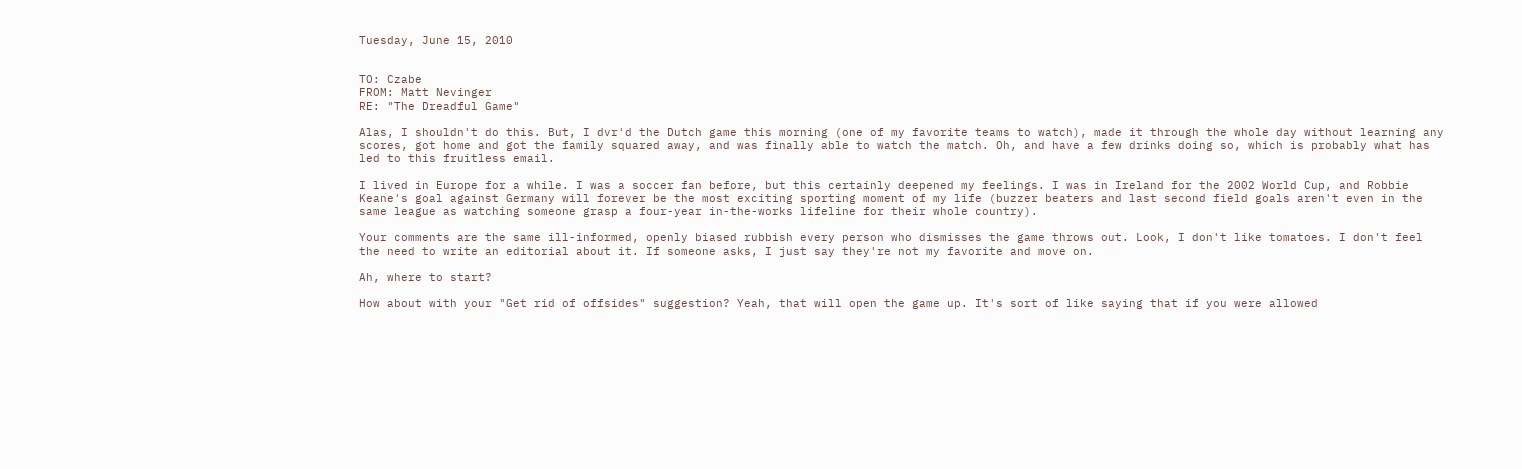Tuesday, June 15, 2010


TO: Czabe
FROM: Matt Nevinger
RE: "The Dreadful Game"

Alas, I shouldn't do this. But, I dvr'd the Dutch game this morning (one of my favorite teams to watch), made it through the whole day without learning any scores, got home and got the family squared away, and was finally able to watch the match. Oh, and have a few drinks doing so, which is probably what has led to this fruitless email.

I lived in Europe for a while. I was a soccer fan before, but this certainly deepened my feelings. I was in Ireland for the 2002 World Cup, and Robbie Keane's goal against Germany will forever be the most exciting sporting moment of my life (buzzer beaters and last second field goals aren't even in the same league as watching someone grasp a four-year in-the-works lifeline for their whole country).

Your comments are the same ill-informed, openly biased rubbish every person who dismisses the game throws out. Look, I don't like tomatoes. I don't feel the need to write an editorial about it. If someone asks, I just say they're not my favorite and move on.

Ah, where to start?

How about with your "Get rid of offsides" suggestion? Yeah, that will open the game up. It's sort of like saying that if you were allowed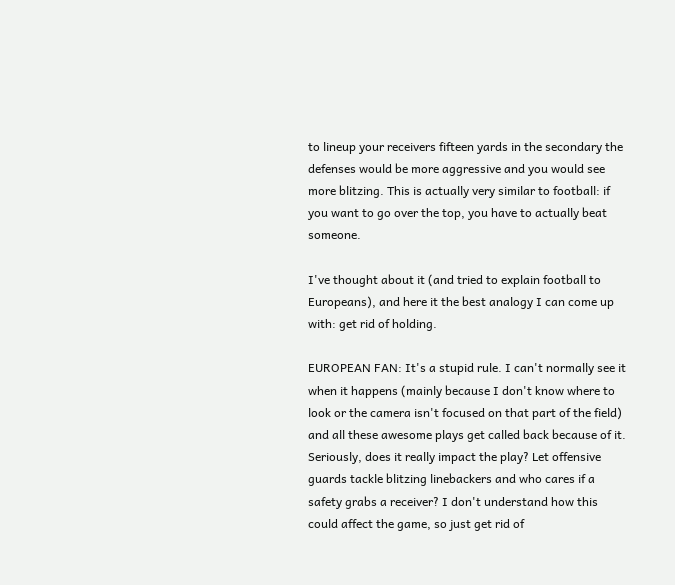to lineup your receivers fifteen yards in the secondary the defenses would be more aggressive and you would see more blitzing. This is actually very similar to football: if you want to go over the top, you have to actually beat someone.

I've thought about it (and tried to explain football to Europeans), and here it the best analogy I can come up with: get rid of holding.

EUROPEAN FAN: It's a stupid rule. I can't normally see it when it happens (mainly because I don't know where to look or the camera isn't focused on that part of the field) and all these awesome plays get called back because of it. Seriously, does it really impact the play? Let offensive guards tackle blitzing linebackers and who cares if a safety grabs a receiver? I don't understand how this could affect the game, so just get rid of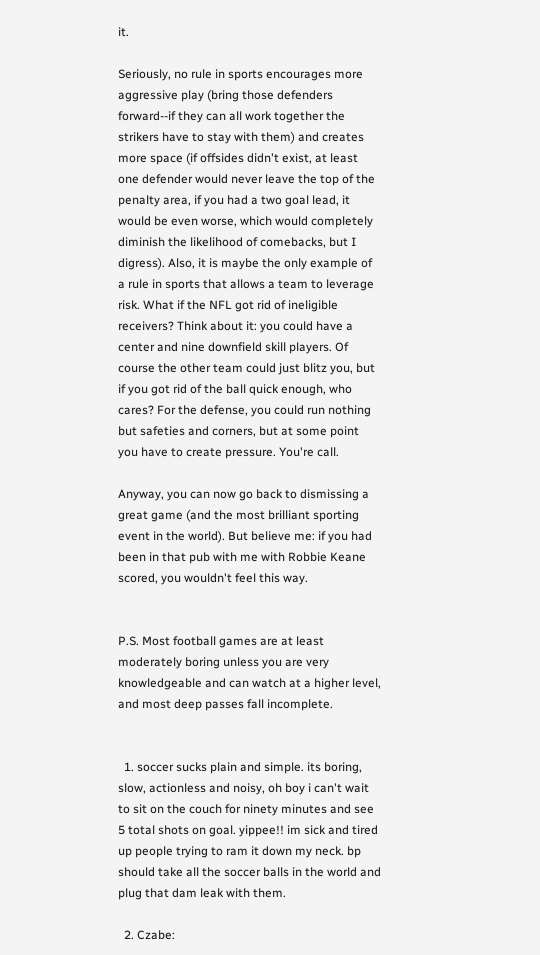it.

Seriously, no rule in sports encourages more aggressive play (bring those defenders forward--if they can all work together the strikers have to stay with them) and creates more space (if offsides didn't exist, at least one defender would never leave the top of the penalty area, if you had a two goal lead, it would be even worse, which would completely diminish the likelihood of comebacks, but I digress). Also, it is maybe the only example of a rule in sports that allows a team to leverage risk. What if the NFL got rid of ineligible receivers? Think about it: you could have a center and nine downfield skill players. Of course the other team could just blitz you, but if you got rid of the ball quick enough, who cares? For the defense, you could run nothing but safeties and corners, but at some point you have to create pressure. You're call.

Anyway, you can now go back to dismissing a great game (and the most brilliant sporting event in the world). But believe me: if you had been in that pub with me with Robbie Keane scored, you wouldn't feel this way.


P.S. Most football games are at least moderately boring unless you are very knowledgeable and can watch at a higher level, and most deep passes fall incomplete.


  1. soccer sucks plain and simple. its boring, slow, actionless and noisy, oh boy i can't wait to sit on the couch for ninety minutes and see 5 total shots on goal. yippee!! im sick and tired up people trying to ram it down my neck. bp should take all the soccer balls in the world and plug that dam leak with them.

  2. Czabe: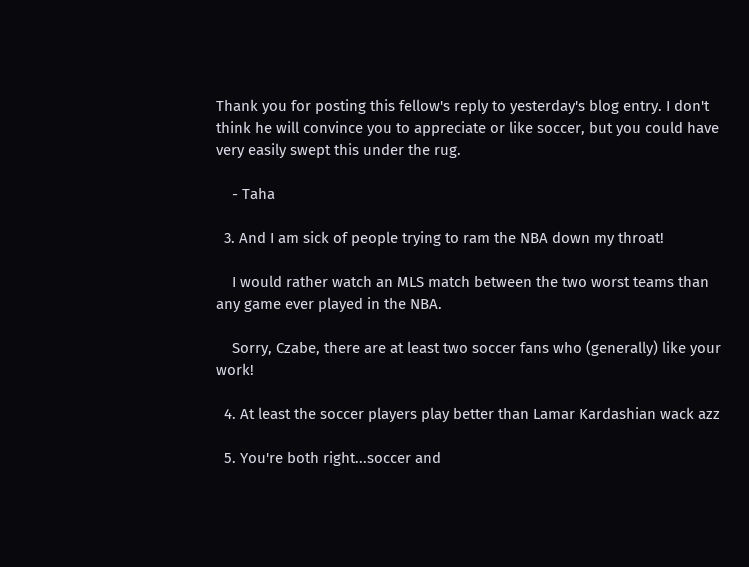Thank you for posting this fellow's reply to yesterday's blog entry. I don't think he will convince you to appreciate or like soccer, but you could have very easily swept this under the rug.

    - Taha

  3. And I am sick of people trying to ram the NBA down my throat!

    I would rather watch an MLS match between the two worst teams than any game ever played in the NBA.

    Sorry, Czabe, there are at least two soccer fans who (generally) like your work!

  4. At least the soccer players play better than Lamar Kardashian wack azz

  5. You're both right...soccer and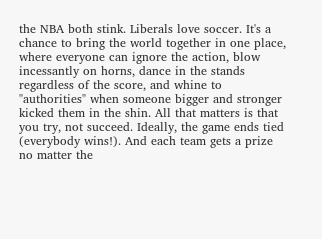the NBA both stink. Liberals love soccer. It's a chance to bring the world together in one place, where everyone can ignore the action, blow incessantly on horns, dance in the stands regardless of the score, and whine to "authorities" when someone bigger and stronger kicked them in the shin. All that matters is that you try, not succeed. Ideally, the game ends tied (everybody wins!). And each team gets a prize no matter the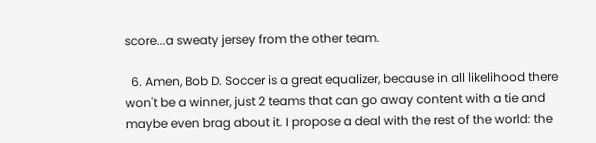score...a sweaty jersey from the other team.

  6. Amen, Bob D. Soccer is a great equalizer, because in all likelihood there won't be a winner, just 2 teams that can go away content with a tie and maybe even brag about it. I propose a deal with the rest of the world: the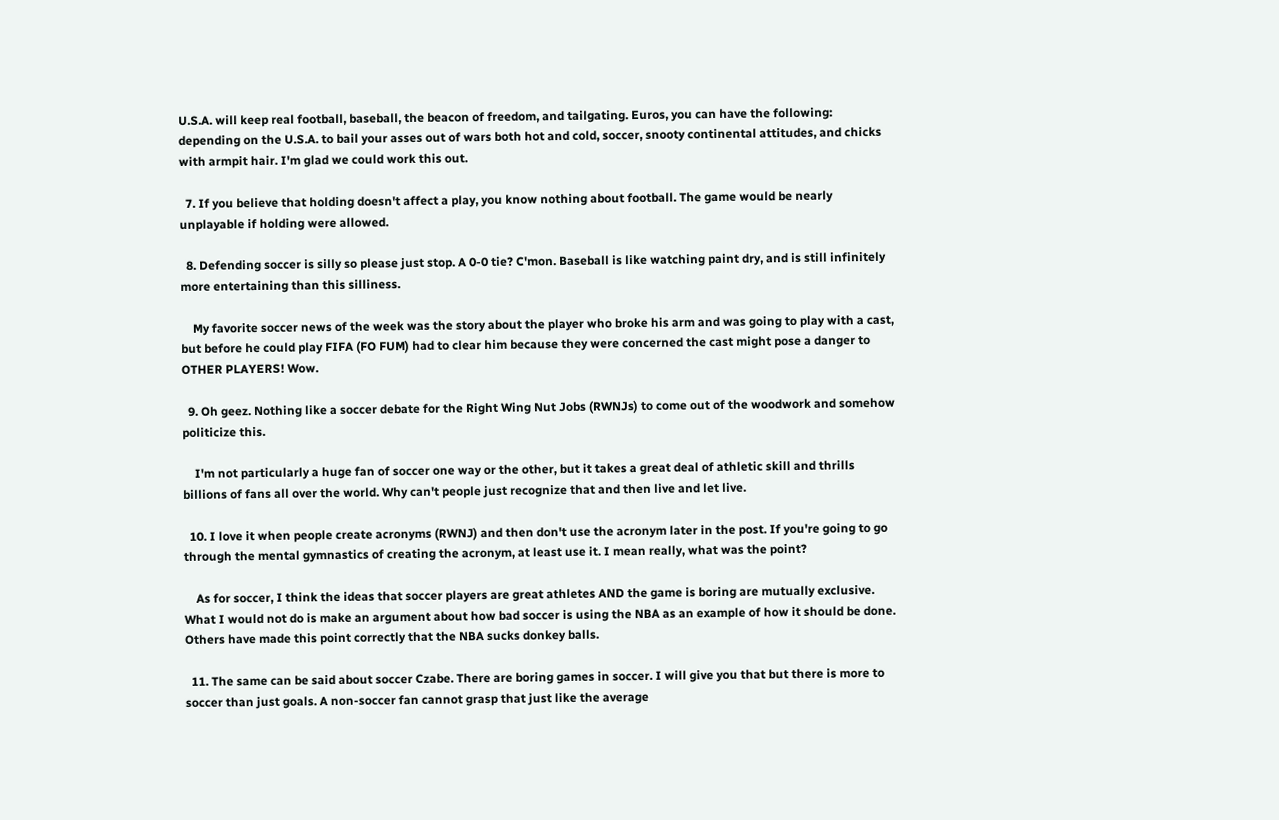U.S.A. will keep real football, baseball, the beacon of freedom, and tailgating. Euros, you can have the following: depending on the U.S.A. to bail your asses out of wars both hot and cold, soccer, snooty continental attitudes, and chicks with armpit hair. I'm glad we could work this out.

  7. If you believe that holding doesn't affect a play, you know nothing about football. The game would be nearly unplayable if holding were allowed.

  8. Defending soccer is silly so please just stop. A 0-0 tie? C'mon. Baseball is like watching paint dry, and is still infinitely more entertaining than this silliness.

    My favorite soccer news of the week was the story about the player who broke his arm and was going to play with a cast, but before he could play FIFA (FO FUM) had to clear him because they were concerned the cast might pose a danger to OTHER PLAYERS! Wow.

  9. Oh geez. Nothing like a soccer debate for the Right Wing Nut Jobs (RWNJs) to come out of the woodwork and somehow politicize this.

    I'm not particularly a huge fan of soccer one way or the other, but it takes a great deal of athletic skill and thrills billions of fans all over the world. Why can't people just recognize that and then live and let live.

  10. I love it when people create acronyms (RWNJ) and then don't use the acronym later in the post. If you're going to go through the mental gymnastics of creating the acronym, at least use it. I mean really, what was the point?

    As for soccer, I think the ideas that soccer players are great athletes AND the game is boring are mutually exclusive. What I would not do is make an argument about how bad soccer is using the NBA as an example of how it should be done. Others have made this point correctly that the NBA sucks donkey balls.

  11. The same can be said about soccer Czabe. There are boring games in soccer. I will give you that but there is more to soccer than just goals. A non-soccer fan cannot grasp that just like the average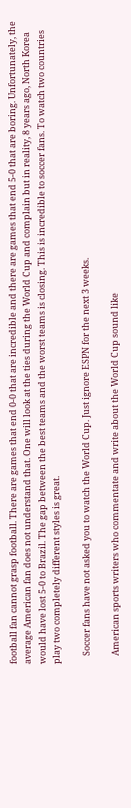football fan cannot grasp football. There are games that end 0-0 that are incredible and there are games that end 5-0 that are boring. Unfortunately, the average American fan does not understand that. One will look at the ties during the World Cup and complain but in reality, 8 years ago, North Korea would have lost 5-0 to Brazil. The gap between the best teams and the worst teams is closing. This is incredible to soccer fans. To watch two countries play two completely different styles is great.

    Soccer fans have not asked you to watch the World Cup. Just ignore ESPN for the next 3 weeks.

    American sports writers who commentate and write about the World Cup sound like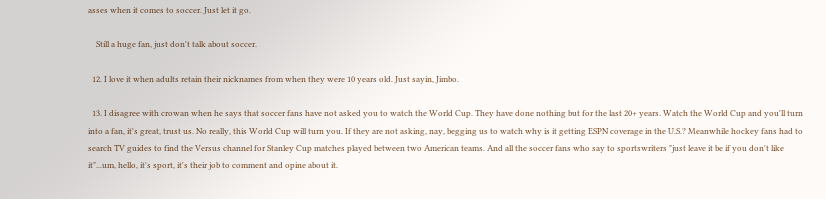asses when it comes to soccer. Just let it go.

    Still a huge fan, just don't talk about soccer.

  12. I love it when adults retain their nicknames from when they were 10 years old. Just sayin, Jimbo.

  13. I disagree with crowan when he says that soccer fans have not asked you to watch the World Cup. They have done nothing but for the last 20+ years. Watch the World Cup and you'll turn into a fan, it's great, trust us. No really, this World Cup will turn you. If they are not asking, nay, begging us to watch why is it getting ESPN coverage in the U.S.? Meanwhile hockey fans had to search TV guides to find the Versus channel for Stanley Cup matches played between two American teams. And all the soccer fans who say to sportswriters "just leave it be if you don't like it"...um, hello, it's sport, it's their job to comment and opine about it.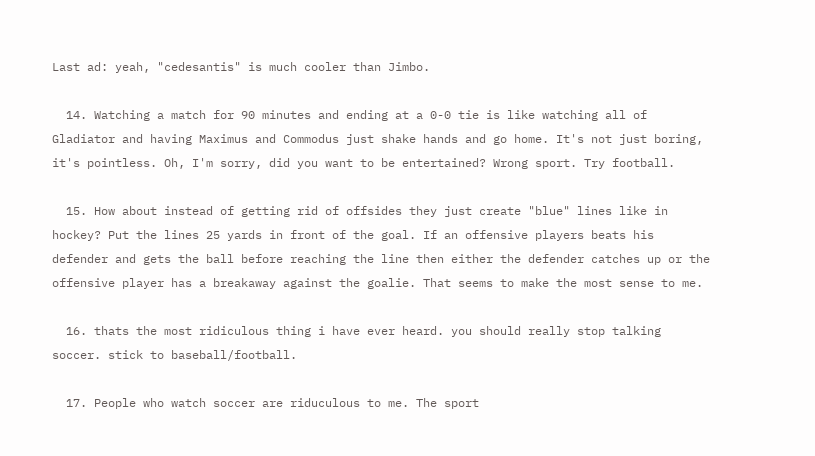Last ad: yeah, "cedesantis" is much cooler than Jimbo.

  14. Watching a match for 90 minutes and ending at a 0-0 tie is like watching all of Gladiator and having Maximus and Commodus just shake hands and go home. It's not just boring, it's pointless. Oh, I'm sorry, did you want to be entertained? Wrong sport. Try football.

  15. How about instead of getting rid of offsides they just create "blue" lines like in hockey? Put the lines 25 yards in front of the goal. If an offensive players beats his defender and gets the ball before reaching the line then either the defender catches up or the offensive player has a breakaway against the goalie. That seems to make the most sense to me.

  16. thats the most ridiculous thing i have ever heard. you should really stop talking soccer. stick to baseball/football.

  17. People who watch soccer are riduculous to me. The sport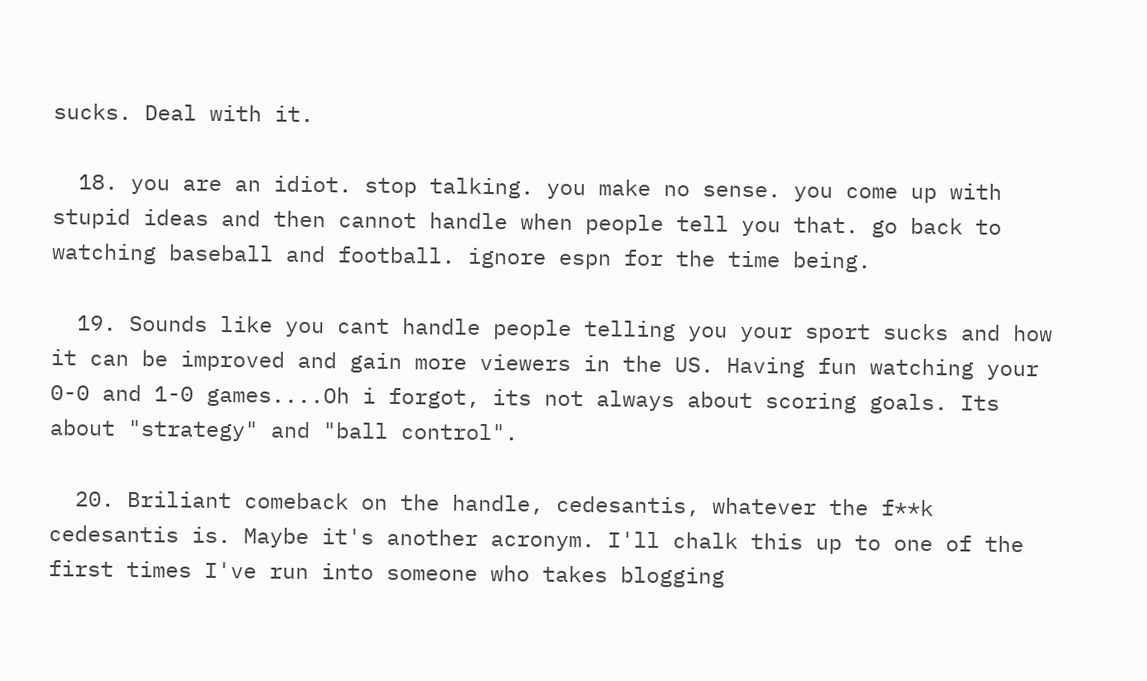sucks. Deal with it.

  18. you are an idiot. stop talking. you make no sense. you come up with stupid ideas and then cannot handle when people tell you that. go back to watching baseball and football. ignore espn for the time being.

  19. Sounds like you cant handle people telling you your sport sucks and how it can be improved and gain more viewers in the US. Having fun watching your 0-0 and 1-0 games....Oh i forgot, its not always about scoring goals. Its about "strategy" and "ball control".

  20. Briliant comeback on the handle, cedesantis, whatever the f**k cedesantis is. Maybe it's another acronym. I'll chalk this up to one of the first times I've run into someone who takes blogging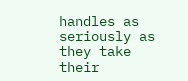handles as seriously as they take their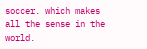soccer. which makes all the sense in the world.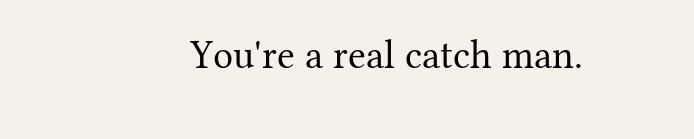You're a real catch man.